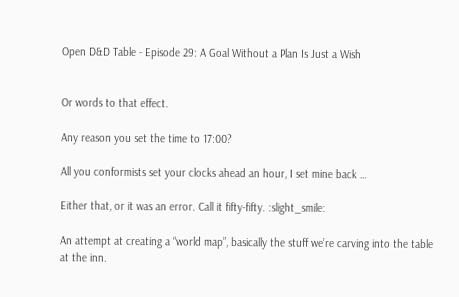Open D&D Table - Episode 29: A Goal Without a Plan Is Just a Wish


Or words to that effect.

Any reason you set the time to 17:00?

All you conformists set your clocks ahead an hour, I set mine back …

Either that, or it was an error. Call it fifty-fifty. :slight_smile:

An attempt at creating a “world map”, basically the stuff we’re carving into the table at the inn.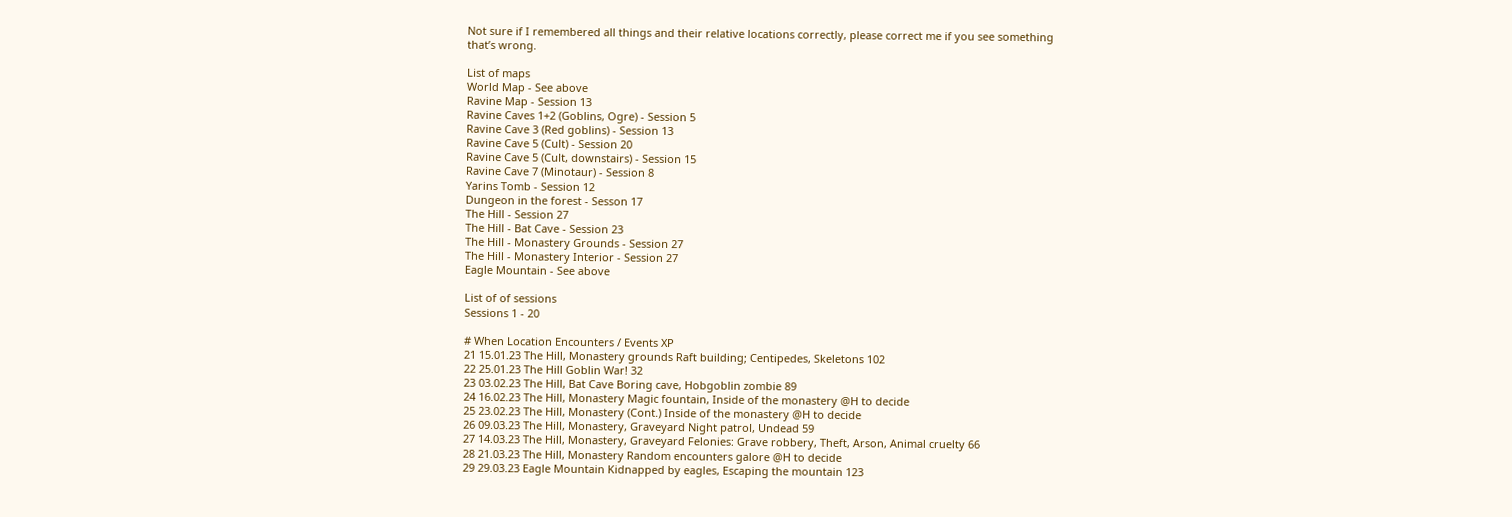Not sure if I remembered all things and their relative locations correctly, please correct me if you see something that’s wrong.

List of maps
World Map - See above
Ravine Map - Session 13
Ravine Caves 1+2 (Goblins, Ogre) - Session 5
Ravine Cave 3 (Red goblins) - Session 13
Ravine Cave 5 (Cult) - Session 20
Ravine Cave 5 (Cult, downstairs) - Session 15
Ravine Cave 7 (Minotaur) - Session 8
Yarins Tomb - Session 12
Dungeon in the forest - Sesson 17
The Hill - Session 27
The Hill - Bat Cave - Session 23
The Hill - Monastery Grounds - Session 27
The Hill - Monastery Interior - Session 27
Eagle Mountain - See above

List of of sessions
Sessions 1 - 20

# When Location Encounters / Events XP
21 15.01.23 The Hill, Monastery grounds Raft building; Centipedes, Skeletons 102
22 25.01.23 The Hill Goblin War! 32
23 03.02.23 The Hill, Bat Cave Boring cave, Hobgoblin zombie 89
24 16.02.23 The Hill, Monastery Magic fountain, Inside of the monastery @H to decide
25 23.02.23 The Hill, Monastery (Cont.) Inside of the monastery @H to decide
26 09.03.23 The Hill, Monastery, Graveyard Night patrol, Undead 59
27 14.03.23 The Hill, Monastery, Graveyard Felonies: Grave robbery, Theft, Arson, Animal cruelty 66
28 21.03.23 The Hill, Monastery Random encounters galore @H to decide
29 29.03.23 Eagle Mountain Kidnapped by eagles, Escaping the mountain 123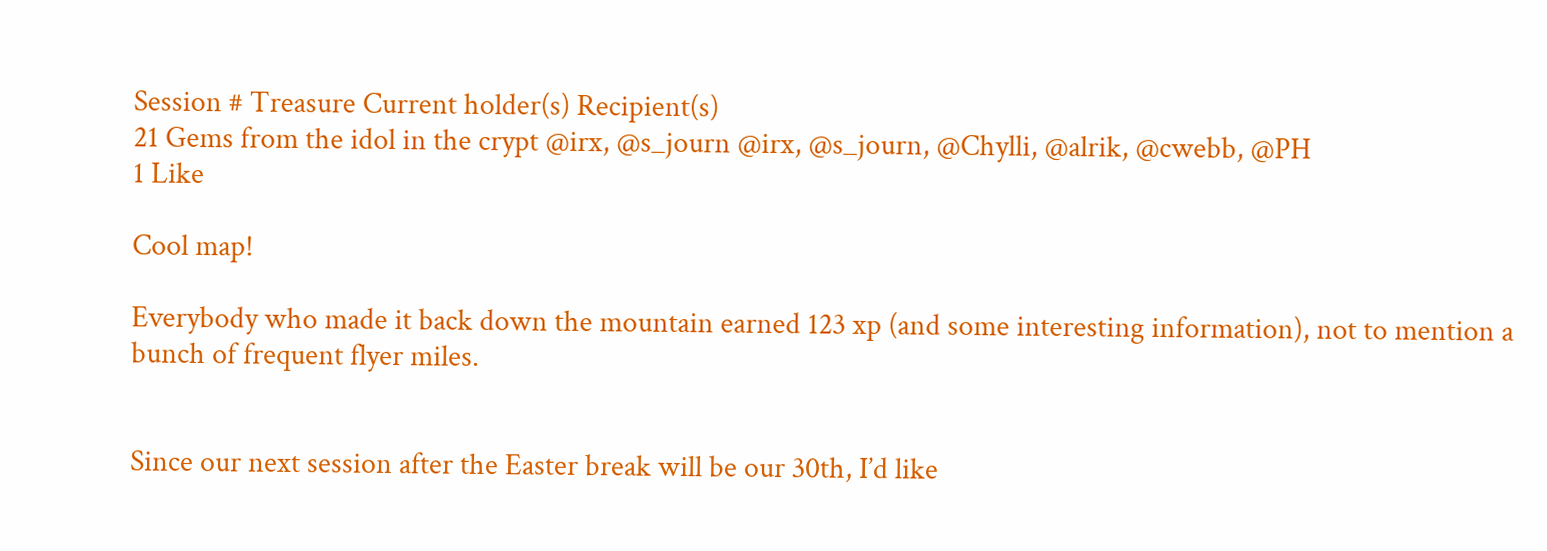Session # Treasure Current holder(s) Recipient(s)
21 Gems from the idol in the crypt @irx, @s_journ @irx, @s_journ, @Chylli, @alrik, @cwebb, @PH
1 Like

Cool map!

Everybody who made it back down the mountain earned 123 xp (and some interesting information), not to mention a bunch of frequent flyer miles.


Since our next session after the Easter break will be our 30th, I’d like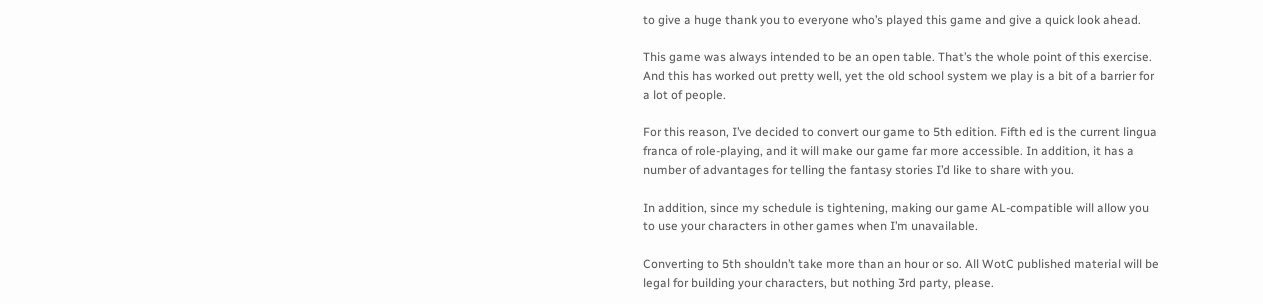to give a huge thank you to everyone who’s played this game and give a quick look ahead.

This game was always intended to be an open table. That’s the whole point of this exercise. And this has worked out pretty well, yet the old school system we play is a bit of a barrier for a lot of people.

For this reason, I’ve decided to convert our game to 5th edition. Fifth ed is the current lingua franca of role-playing, and it will make our game far more accessible. In addition, it has a number of advantages for telling the fantasy stories I’d like to share with you.

In addition, since my schedule is tightening, making our game AL-compatible will allow you to use your characters in other games when I’m unavailable.

Converting to 5th shouldn’t take more than an hour or so. All WotC published material will be legal for building your characters, but nothing 3rd party, please.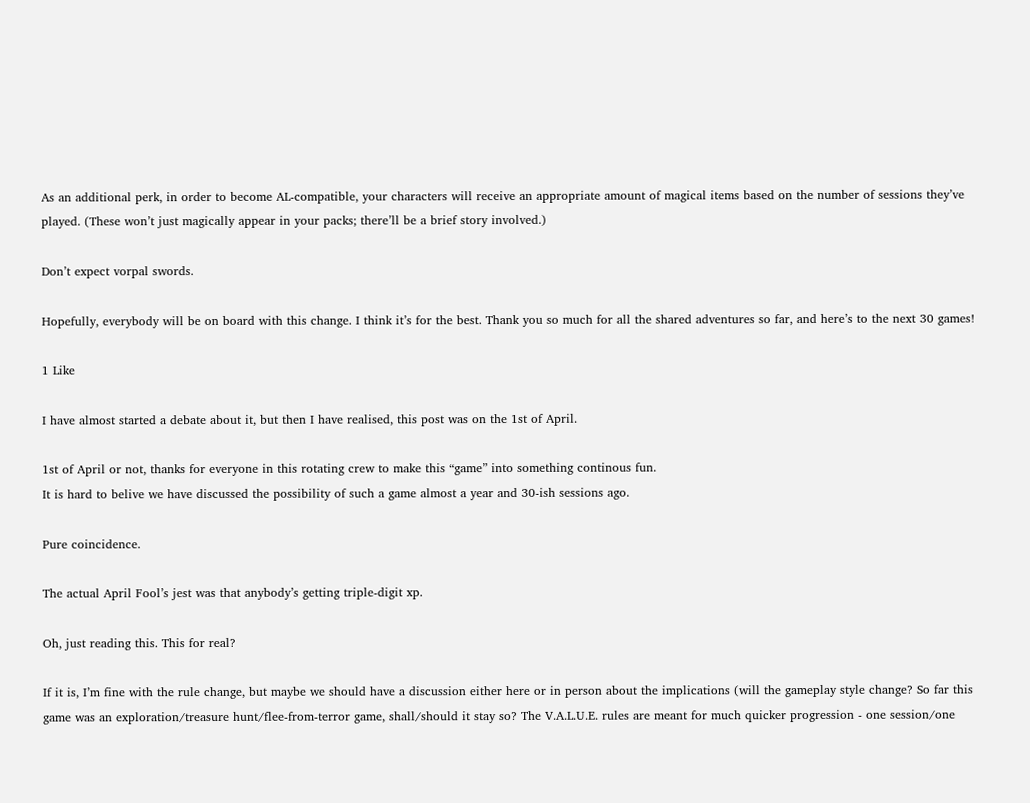As an additional perk, in order to become AL-compatible, your characters will receive an appropriate amount of magical items based on the number of sessions they’ve played. (These won’t just magically appear in your packs; there’ll be a brief story involved.)

Don’t expect vorpal swords.

Hopefully, everybody will be on board with this change. I think it’s for the best. Thank you so much for all the shared adventures so far, and here’s to the next 30 games!

1 Like

I have almost started a debate about it, but then I have realised, this post was on the 1st of April.

1st of April or not, thanks for everyone in this rotating crew to make this “game” into something continous fun.
It is hard to belive we have discussed the possibility of such a game almost a year and 30-ish sessions ago.

Pure coincidence.

The actual April Fool’s jest was that anybody’s getting triple-digit xp.

Oh, just reading this. This for real?

If it is, I’m fine with the rule change, but maybe we should have a discussion either here or in person about the implications (will the gameplay style change? So far this game was an exploration/treasure hunt/flee-from-terror game, shall/should it stay so? The V.A.L.U.E. rules are meant for much quicker progression - one session/one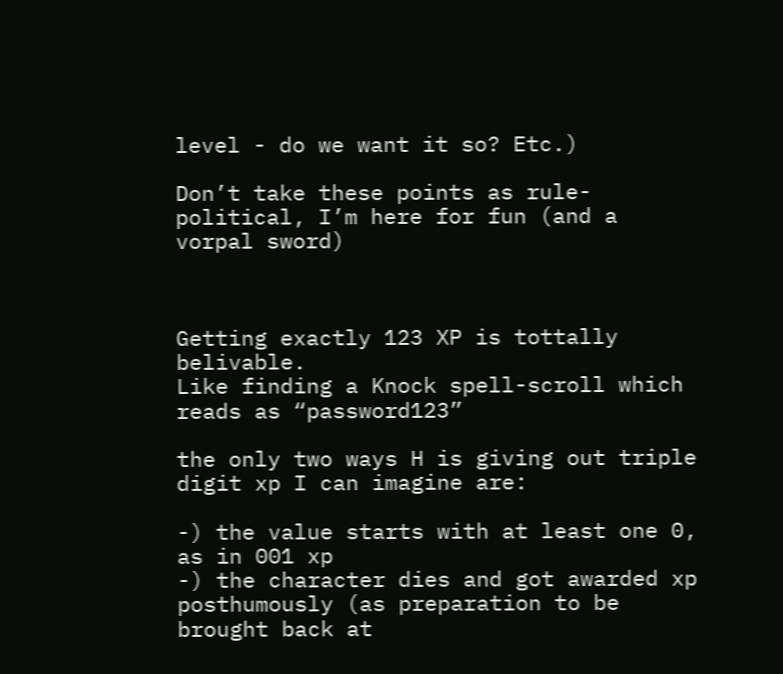level - do we want it so? Etc.)

Don’t take these points as rule-political, I’m here for fun (and a vorpal sword)



Getting exactly 123 XP is tottally belivable.
Like finding a Knock spell-scroll which reads as “password123”

the only two ways H is giving out triple digit xp I can imagine are:

-) the value starts with at least one 0, as in 001 xp
-) the character dies and got awarded xp posthumously (as preparation to be brought back at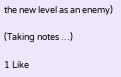the new level as an enemy)

(Taking notes …)

1 Like